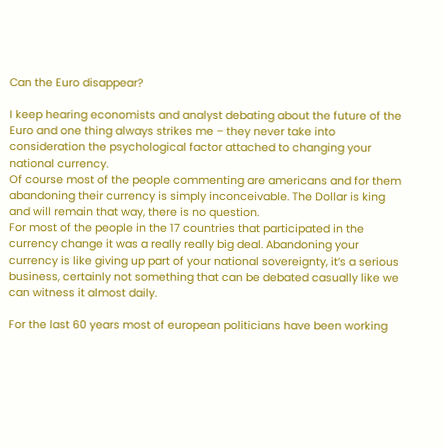Can the Euro disappear?

I keep hearing economists and analyst debating about the future of the Euro and one thing always strikes me – they never take into consideration the psychological factor attached to changing your national currency.
Of course most of the people commenting are americans and for them abandoning their currency is simply inconceivable. The Dollar is king and will remain that way, there is no question.
For most of the people in the 17 countries that participated in the currency change it was a really really big deal. Abandoning your currency is like giving up part of your national sovereignty, it’s a serious business, certainly not something that can be debated casually like we can witness it almost daily.

For the last 60 years most of european politicians have been working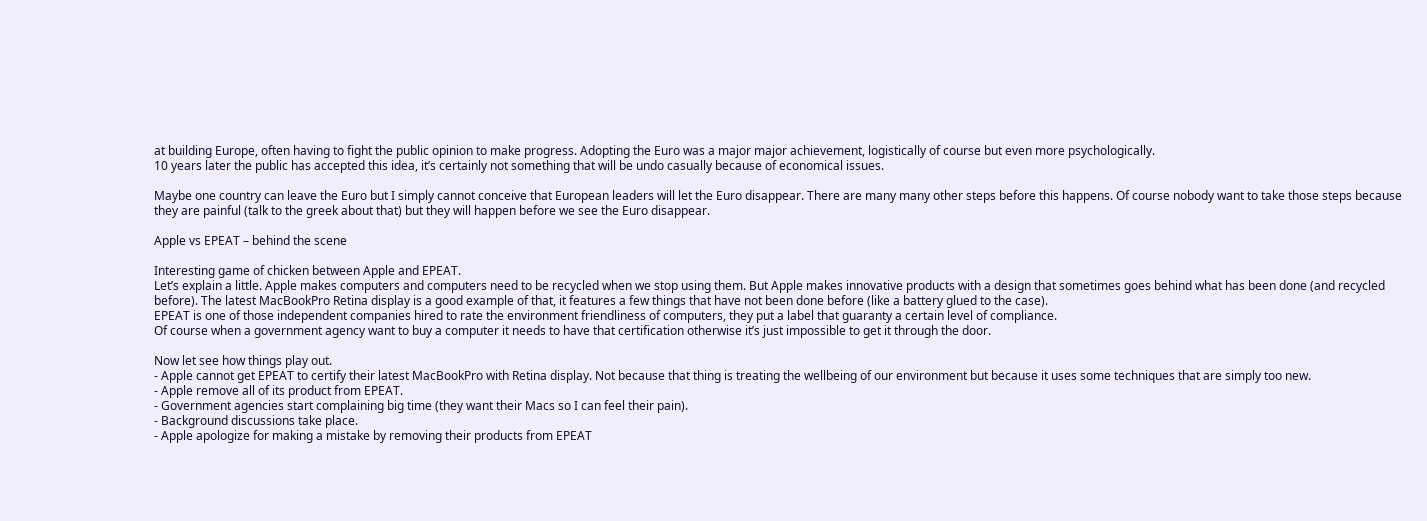at building Europe, often having to fight the public opinion to make progress. Adopting the Euro was a major major achievement, logistically of course but even more psychologically.
10 years later the public has accepted this idea, it’s certainly not something that will be undo casually because of economical issues.

Maybe one country can leave the Euro but I simply cannot conceive that European leaders will let the Euro disappear. There are many many other steps before this happens. Of course nobody want to take those steps because they are painful (talk to the greek about that) but they will happen before we see the Euro disappear.

Apple vs EPEAT – behind the scene

Interesting game of chicken between Apple and EPEAT.
Let’s explain a little. Apple makes computers and computers need to be recycled when we stop using them. But Apple makes innovative products with a design that sometimes goes behind what has been done (and recycled before). The latest MacBookPro Retina display is a good example of that, it features a few things that have not been done before (like a battery glued to the case).
EPEAT is one of those independent companies hired to rate the environment friendliness of computers, they put a label that guaranty a certain level of compliance.
Of course when a government agency want to buy a computer it needs to have that certification otherwise it’s just impossible to get it through the door.

Now let see how things play out.
- Apple cannot get EPEAT to certify their latest MacBookPro with Retina display. Not because that thing is treating the wellbeing of our environment but because it uses some techniques that are simply too new.
- Apple remove all of its product from EPEAT.
- Government agencies start complaining big time (they want their Macs so I can feel their pain).
- Background discussions take place.
- Apple apologize for making a mistake by removing their products from EPEAT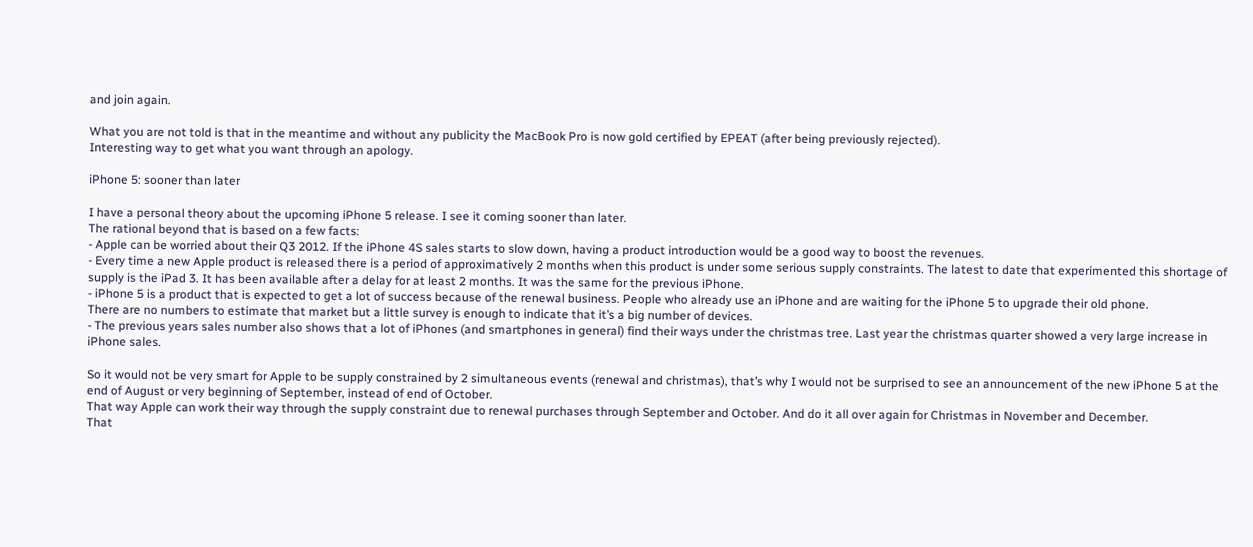and join again.

What you are not told is that in the meantime and without any publicity the MacBook Pro is now gold certified by EPEAT (after being previously rejected).
Interesting way to get what you want through an apology.

iPhone 5: sooner than later

I have a personal theory about the upcoming iPhone 5 release. I see it coming sooner than later.
The rational beyond that is based on a few facts:
- Apple can be worried about their Q3 2012. If the iPhone 4S sales starts to slow down, having a product introduction would be a good way to boost the revenues.
- Every time a new Apple product is released there is a period of approximatively 2 months when this product is under some serious supply constraints. The latest to date that experimented this shortage of supply is the iPad 3. It has been available after a delay for at least 2 months. It was the same for the previous iPhone.
- iPhone 5 is a product that is expected to get a lot of success because of the renewal business. People who already use an iPhone and are waiting for the iPhone 5 to upgrade their old phone.
There are no numbers to estimate that market but a little survey is enough to indicate that it’s a big number of devices.
- The previous years sales number also shows that a lot of iPhones (and smartphones in general) find their ways under the christmas tree. Last year the christmas quarter showed a very large increase in iPhone sales.

So it would not be very smart for Apple to be supply constrained by 2 simultaneous events (renewal and christmas), that’s why I would not be surprised to see an announcement of the new iPhone 5 at the end of August or very beginning of September, instead of end of October.
That way Apple can work their way through the supply constraint due to renewal purchases through September and October. And do it all over again for Christmas in November and December.
That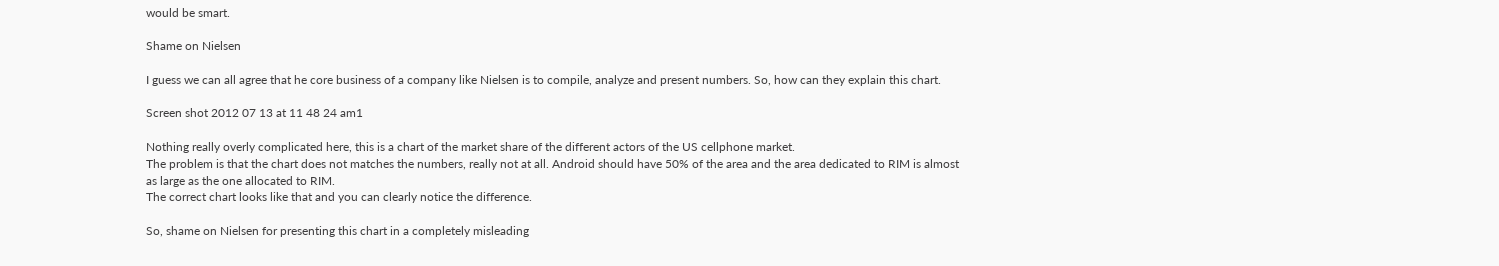would be smart.

Shame on Nielsen

I guess we can all agree that he core business of a company like Nielsen is to compile, analyze and present numbers. So, how can they explain this chart.

Screen shot 2012 07 13 at 11 48 24 am1

Nothing really overly complicated here, this is a chart of the market share of the different actors of the US cellphone market.
The problem is that the chart does not matches the numbers, really not at all. Android should have 50% of the area and the area dedicated to RIM is almost as large as the one allocated to RIM.
The correct chart looks like that and you can clearly notice the difference.

So, shame on Nielsen for presenting this chart in a completely misleading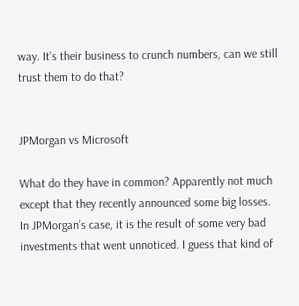way. It’s their business to crunch numbers, can we still trust them to do that?


JPMorgan vs Microsoft

What do they have in common? Apparently not much except that they recently announced some big losses.
In JPMorgan’s case, it is the result of some very bad investments that went unnoticed. I guess that kind of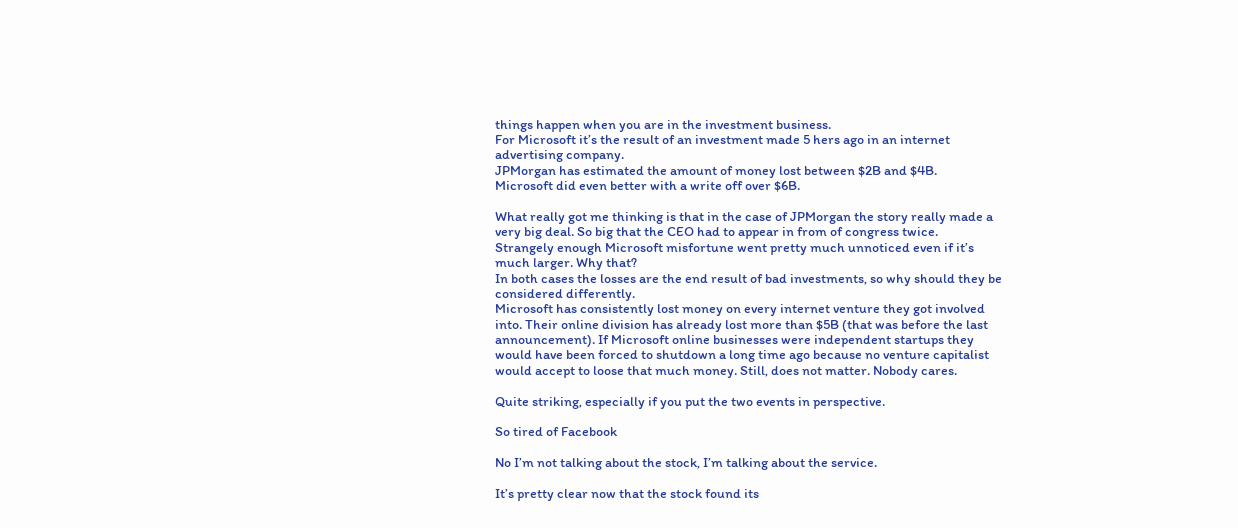things happen when you are in the investment business.
For Microsoft it’s the result of an investment made 5 hers ago in an internet advertising company.
JPMorgan has estimated the amount of money lost between $2B and $4B.
Microsoft did even better with a write off over $6B.

What really got me thinking is that in the case of JPMorgan the story really made a very big deal. So big that the CEO had to appear in from of congress twice.
Strangely enough Microsoft misfortune went pretty much unnoticed even if it’s much larger. Why that?
In both cases the losses are the end result of bad investments, so why should they be considered differently.
Microsoft has consistently lost money on every internet venture they got involved into. Their online division has already lost more than $5B (that was before the last announcement). If Microsoft online businesses were independent startups they would have been forced to shutdown a long time ago because no venture capitalist would accept to loose that much money. Still, does not matter. Nobody cares.

Quite striking, especially if you put the two events in perspective.

So tired of Facebook

No I’m not talking about the stock, I’m talking about the service.

It’s pretty clear now that the stock found its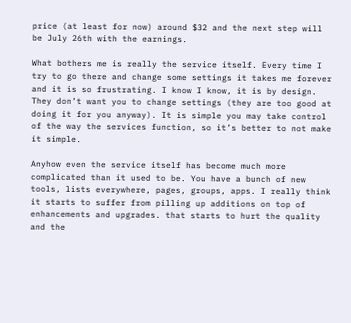price (at least for now) around $32 and the next step will be July 26th with the earnings.

What bothers me is really the service itself. Every time I try to go there and change some settings it takes me forever and it is so frustrating. I know I know, it is by design. They don’t want you to change settings (they are too good at doing it for you anyway). It is simple you may take control of the way the services function, so it’s better to not make it simple.

Anyhow even the service itself has become much more complicated than it used to be. You have a bunch of new tools, lists everywhere, pages, groups, apps. I really think it starts to suffer from pilling up additions on top of enhancements and upgrades. that starts to hurt the quality and the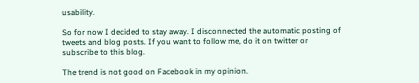usability.

So for now I decided to stay away. I disconnected the automatic posting of tweets and blog posts. If you want to follow me, do it on twitter or subscribe to this blog.

The trend is not good on Facebook in my opinion.